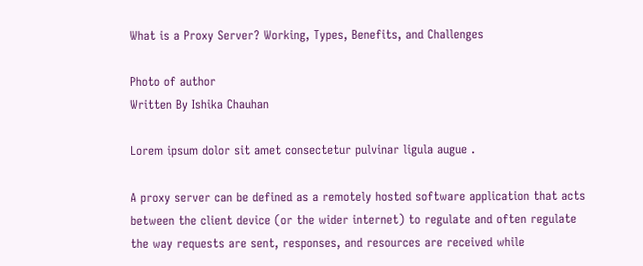What is a Proxy Server? Working, Types, Benefits, and Challenges

Photo of author
Written By Ishika Chauhan

Lorem ipsum dolor sit amet consectetur pulvinar ligula augue .

A proxy server can be defined as a remotely hosted software application that acts between the client device (or the wider internet) to regulate and often regulate the way requests are sent, responses, and resources are received while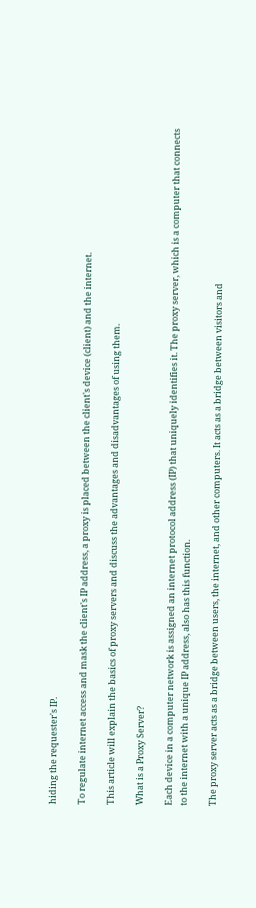hiding the requester's IP.

To regulate internet access and mask the client's IP address, a proxy is placed between the client's device (client) and the internet.

This article will explain the basics of proxy servers and discuss the advantages and disadvantages of using them.

What is a Proxy Server?

Each device in a computer network is assigned an internet protocol address (IP) that uniquely identifies it. The proxy server, which is a computer that connects to the internet with a unique IP address, also has this function.

The proxy server acts as a bridge between users, the internet, and other computers. It acts as a bridge between visitors and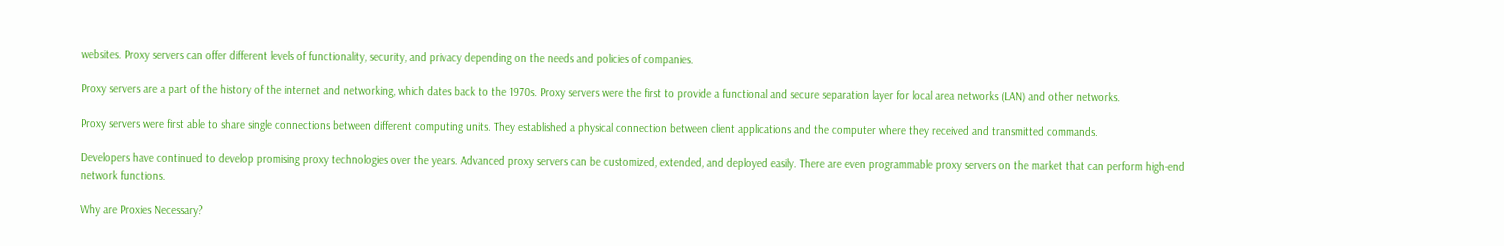websites. Proxy servers can offer different levels of functionality, security, and privacy depending on the needs and policies of companies.

Proxy servers are a part of the history of the internet and networking, which dates back to the 1970s. Proxy servers were the first to provide a functional and secure separation layer for local area networks (LAN) and other networks.

Proxy servers were first able to share single connections between different computing units. They established a physical connection between client applications and the computer where they received and transmitted commands.

Developers have continued to develop promising proxy technologies over the years. Advanced proxy servers can be customized, extended, and deployed easily. There are even programmable proxy servers on the market that can perform high-end network functions.

Why are Proxies Necessary?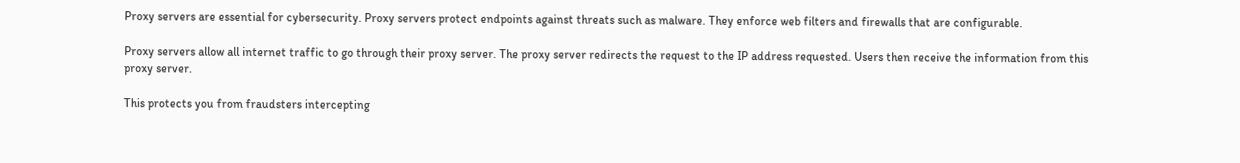Proxy servers are essential for cybersecurity. Proxy servers protect endpoints against threats such as malware. They enforce web filters and firewalls that are configurable.

Proxy servers allow all internet traffic to go through their proxy server. The proxy server redirects the request to the IP address requested. Users then receive the information from this proxy server.

This protects you from fraudsters intercepting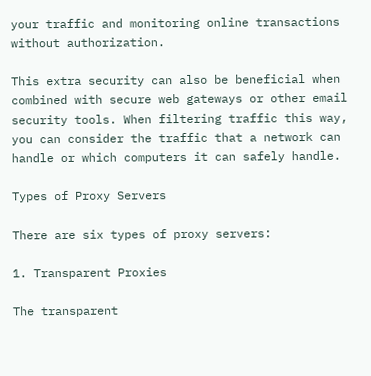your traffic and monitoring online transactions without authorization.

This extra security can also be beneficial when combined with secure web gateways or other email security tools. When filtering traffic this way, you can consider the traffic that a network can handle or which computers it can safely handle.

Types of Proxy Servers

There are six types of proxy servers:

1. Transparent Proxies

The transparent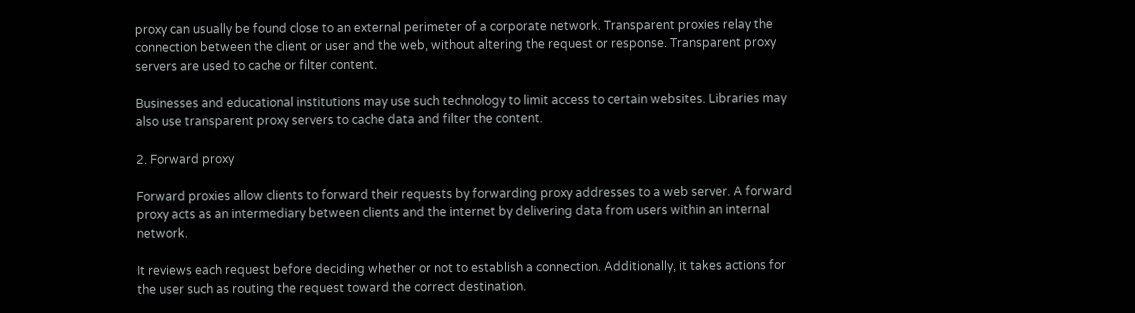proxy can usually be found close to an external perimeter of a corporate network. Transparent proxies relay the connection between the client or user and the web, without altering the request or response. Transparent proxy servers are used to cache or filter content.

Businesses and educational institutions may use such technology to limit access to certain websites. Libraries may also use transparent proxy servers to cache data and filter the content.

2. Forward proxy

Forward proxies allow clients to forward their requests by forwarding proxy addresses to a web server. A forward proxy acts as an intermediary between clients and the internet by delivering data from users within an internal network.

It reviews each request before deciding whether or not to establish a connection. Additionally, it takes actions for the user such as routing the request toward the correct destination.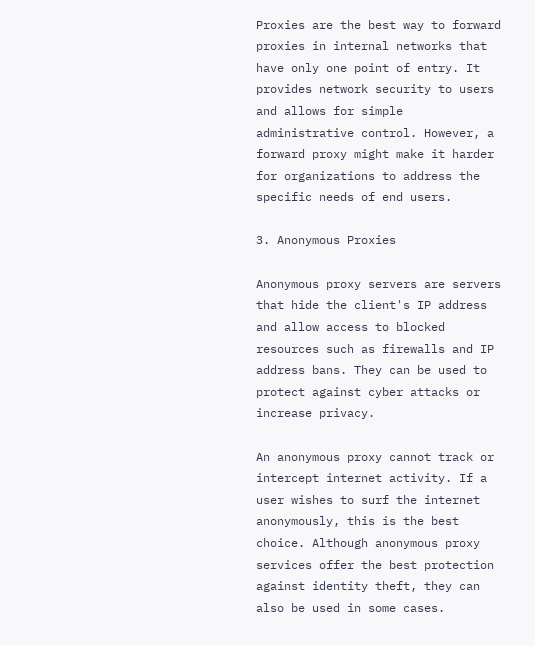Proxies are the best way to forward proxies in internal networks that have only one point of entry. It provides network security to users and allows for simple administrative control. However, a forward proxy might make it harder for organizations to address the specific needs of end users.

3. Anonymous Proxies

Anonymous proxy servers are servers that hide the client's IP address and allow access to blocked resources such as firewalls and IP address bans. They can be used to protect against cyber attacks or increase privacy.

An anonymous proxy cannot track or intercept internet activity. If a user wishes to surf the internet anonymously, this is the best choice. Although anonymous proxy services offer the best protection against identity theft, they can also be used in some cases.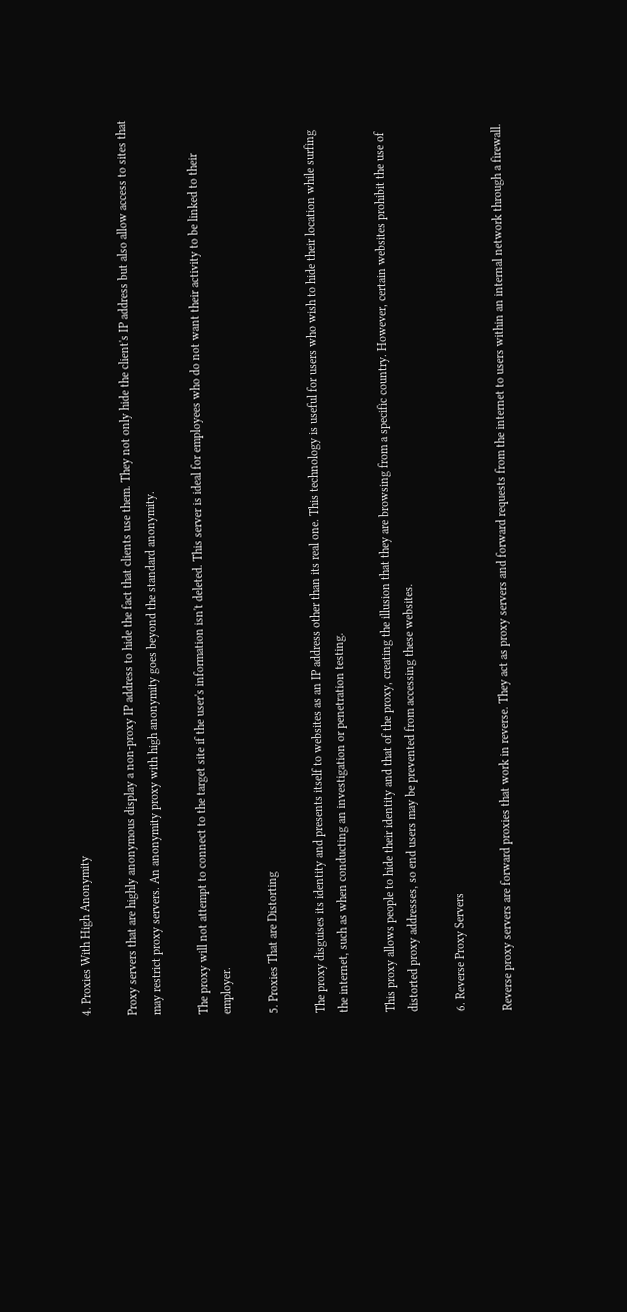4. Proxies With High Anonymity

Proxy servers that are highly anonymous display a non-proxy IP address to hide the fact that clients use them. They not only hide the client's IP address but also allow access to sites that may restrict proxy servers. An anonymity proxy with high anonymity goes beyond the standard anonymity.

The proxy will not attempt to connect to the target site if the user's information isn't deleted. This server is ideal for employees who do not want their activity to be linked to their employer.

5. Proxies That are Distorting

The proxy disguises its identity and presents itself to websites as an IP address other than its real one. This technology is useful for users who wish to hide their location while surfing the internet, such as when conducting an investigation or penetration testing.

This proxy allows people to hide their identity and that of the proxy, creating the illusion that they are browsing from a specific country. However, certain websites prohibit the use of distorted proxy addresses, so end users may be prevented from accessing these websites.

6. Reverse Proxy Servers

Reverse proxy servers are forward proxies that work in reverse. They act as proxy servers and forward requests from the internet to users within an internal network through a firewall.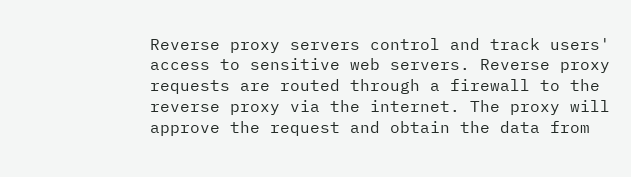Reverse proxy servers control and track users' access to sensitive web servers. Reverse proxy requests are routed through a firewall to the reverse proxy via the internet. The proxy will approve the request and obtain the data from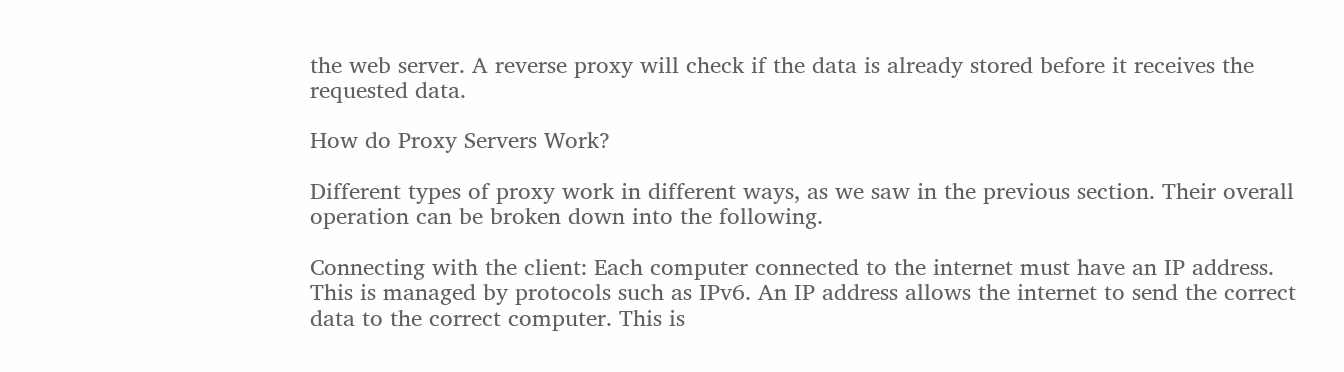the web server. A reverse proxy will check if the data is already stored before it receives the requested data.

How do Proxy Servers Work?

Different types of proxy work in different ways, as we saw in the previous section. Their overall operation can be broken down into the following.

Connecting with the client: Each computer connected to the internet must have an IP address. This is managed by protocols such as IPv6. An IP address allows the internet to send the correct data to the correct computer. This is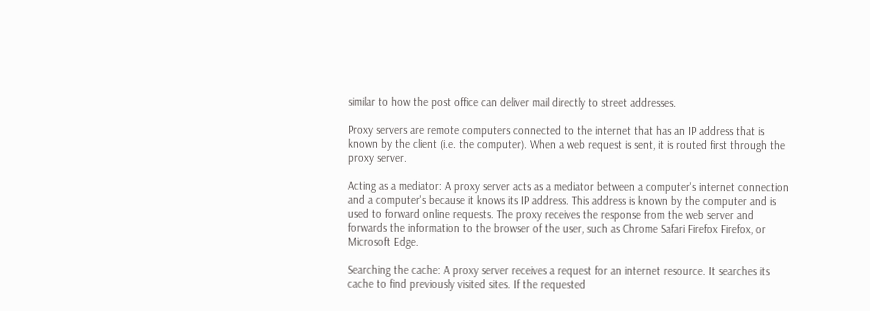similar to how the post office can deliver mail directly to street addresses.

Proxy servers are remote computers connected to the internet that has an IP address that is known by the client (i.e. the computer). When a web request is sent, it is routed first through the proxy server.

Acting as a mediator: A proxy server acts as a mediator between a computer's internet connection and a computer's because it knows its IP address. This address is known by the computer and is used to forward online requests. The proxy receives the response from the web server and forwards the information to the browser of the user, such as Chrome Safari Firefox Firefox, or Microsoft Edge.

Searching the cache: A proxy server receives a request for an internet resource. It searches its cache to find previously visited sites. If the requested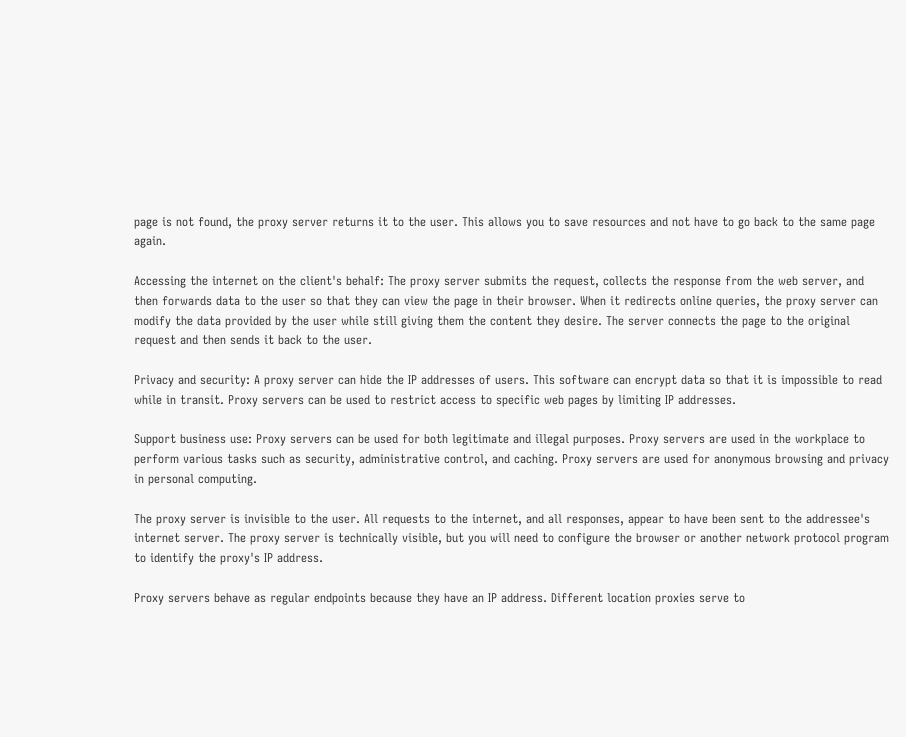page is not found, the proxy server returns it to the user. This allows you to save resources and not have to go back to the same page again.

Accessing the internet on the client's behalf: The proxy server submits the request, collects the response from the web server, and then forwards data to the user so that they can view the page in their browser. When it redirects online queries, the proxy server can modify the data provided by the user while still giving them the content they desire. The server connects the page to the original request and then sends it back to the user.

Privacy and security: A proxy server can hide the IP addresses of users. This software can encrypt data so that it is impossible to read while in transit. Proxy servers can be used to restrict access to specific web pages by limiting IP addresses.

Support business use: Proxy servers can be used for both legitimate and illegal purposes. Proxy servers are used in the workplace to perform various tasks such as security, administrative control, and caching. Proxy servers are used for anonymous browsing and privacy in personal computing.

The proxy server is invisible to the user. All requests to the internet, and all responses, appear to have been sent to the addressee's internet server. The proxy server is technically visible, but you will need to configure the browser or another network protocol program to identify the proxy's IP address.

Proxy servers behave as regular endpoints because they have an IP address. Different location proxies serve to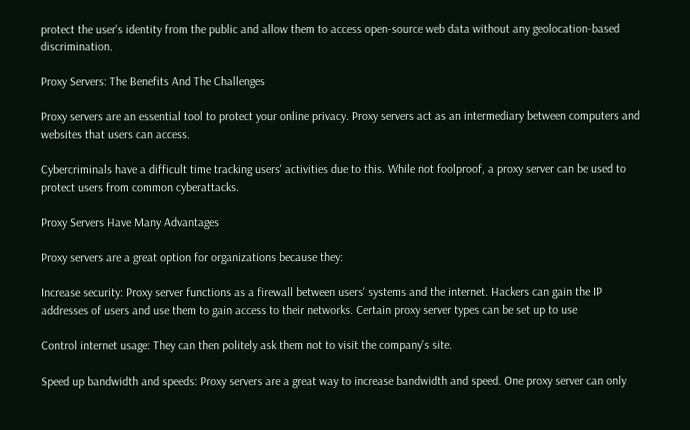protect the user's identity from the public and allow them to access open-source web data without any geolocation-based discrimination.

Proxy Servers: The Benefits And The Challenges

Proxy servers are an essential tool to protect your online privacy. Proxy servers act as an intermediary between computers and websites that users can access.

Cybercriminals have a difficult time tracking users' activities due to this. While not foolproof, a proxy server can be used to protect users from common cyberattacks.

Proxy Servers Have Many Advantages

Proxy servers are a great option for organizations because they:

Increase security: Proxy server functions as a firewall between users' systems and the internet. Hackers can gain the IP addresses of users and use them to gain access to their networks. Certain proxy server types can be set up to use

Control internet usage: They can then politely ask them not to visit the company's site.

Speed up bandwidth and speeds: Proxy servers are a great way to increase bandwidth and speed. One proxy server can only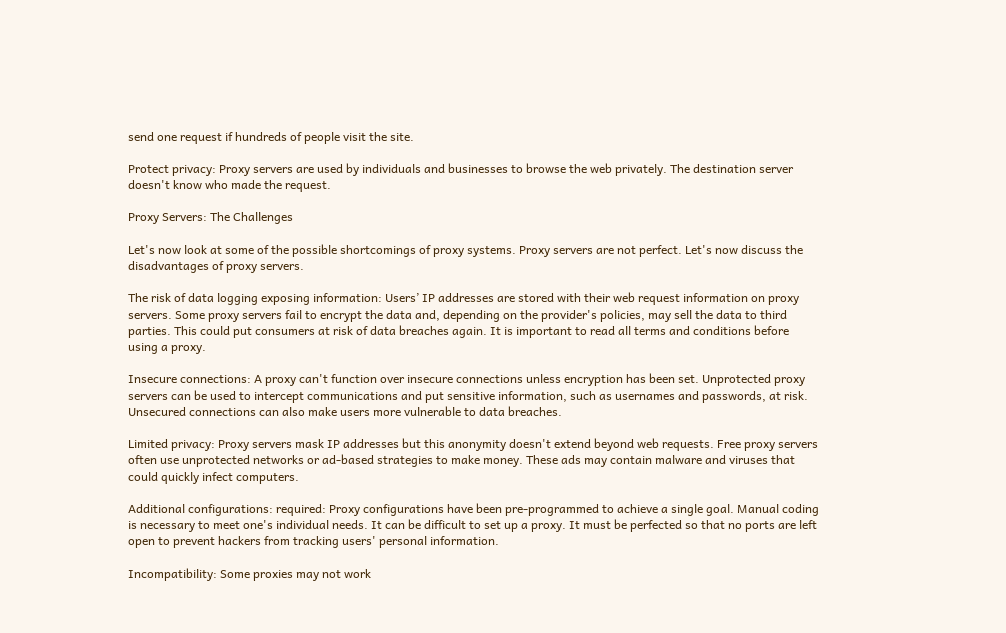send one request if hundreds of people visit the site.

Protect privacy: Proxy servers are used by individuals and businesses to browse the web privately. The destination server doesn't know who made the request.

Proxy Servers: The Challenges

Let's now look at some of the possible shortcomings of proxy systems. Proxy servers are not perfect. Let's now discuss the disadvantages of proxy servers.

The risk of data logging exposing information: Users’ IP addresses are stored with their web request information on proxy servers. Some proxy servers fail to encrypt the data and, depending on the provider's policies, may sell the data to third parties. This could put consumers at risk of data breaches again. It is important to read all terms and conditions before using a proxy.

Insecure connections: A proxy can't function over insecure connections unless encryption has been set. Unprotected proxy servers can be used to intercept communications and put sensitive information, such as usernames and passwords, at risk. Unsecured connections can also make users more vulnerable to data breaches.

Limited privacy: Proxy servers mask IP addresses but this anonymity doesn't extend beyond web requests. Free proxy servers often use unprotected networks or ad-based strategies to make money. These ads may contain malware and viruses that could quickly infect computers.

Additional configurations: required: Proxy configurations have been pre-programmed to achieve a single goal. Manual coding is necessary to meet one's individual needs. It can be difficult to set up a proxy. It must be perfected so that no ports are left open to prevent hackers from tracking users' personal information.

Incompatibility: Some proxies may not work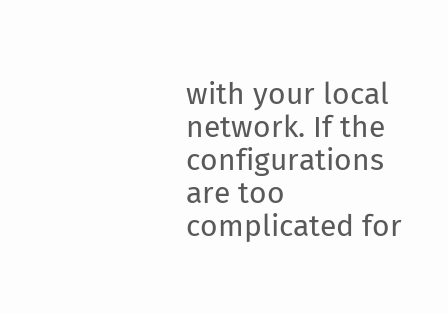with your local network. If the configurations are too complicated for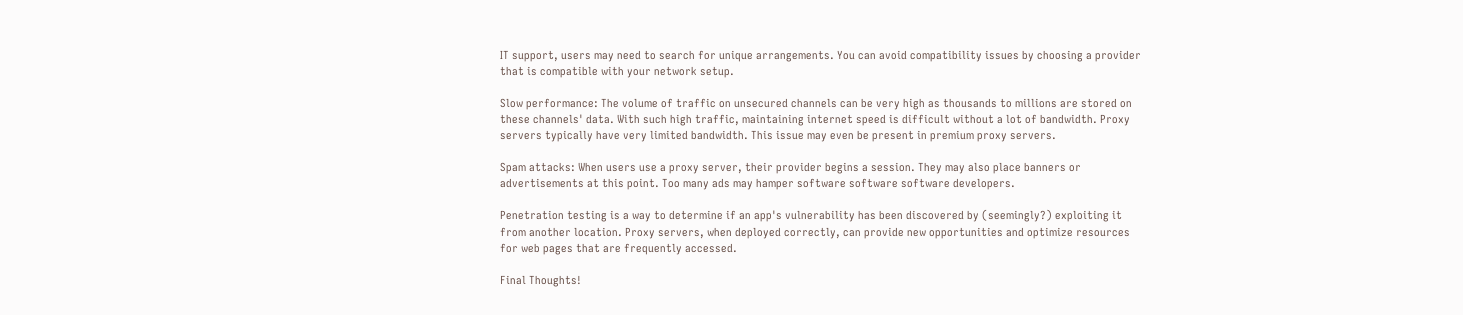IT support, users may need to search for unique arrangements. You can avoid compatibility issues by choosing a provider that is compatible with your network setup.

Slow performance: The volume of traffic on unsecured channels can be very high as thousands to millions are stored on these channels' data. With such high traffic, maintaining internet speed is difficult without a lot of bandwidth. Proxy servers typically have very limited bandwidth. This issue may even be present in premium proxy servers.

Spam attacks: When users use a proxy server, their provider begins a session. They may also place banners or advertisements at this point. Too many ads may hamper software software software developers.

Penetration testing is a way to determine if an app's vulnerability has been discovered by (seemingly?) exploiting it from another location. Proxy servers, when deployed correctly, can provide new opportunities and optimize resources for web pages that are frequently accessed.

Final Thoughts!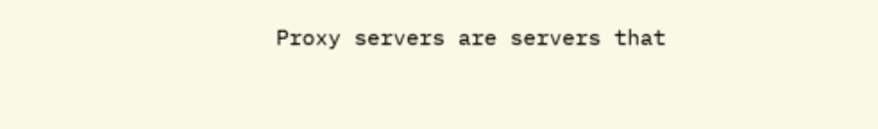Proxy servers are servers that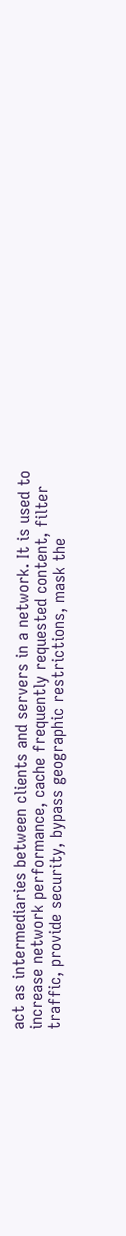act as intermediaries between clients and servers in a network. It is used to increase network performance, cache frequently requested content, filter traffic, provide security, bypass geographic restrictions, mask the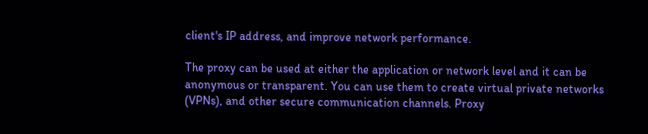client's IP address, and improve network performance.

The proxy can be used at either the application or network level and it can be anonymous or transparent. You can use them to create virtual private networks (VPNs), and other secure communication channels. Proxy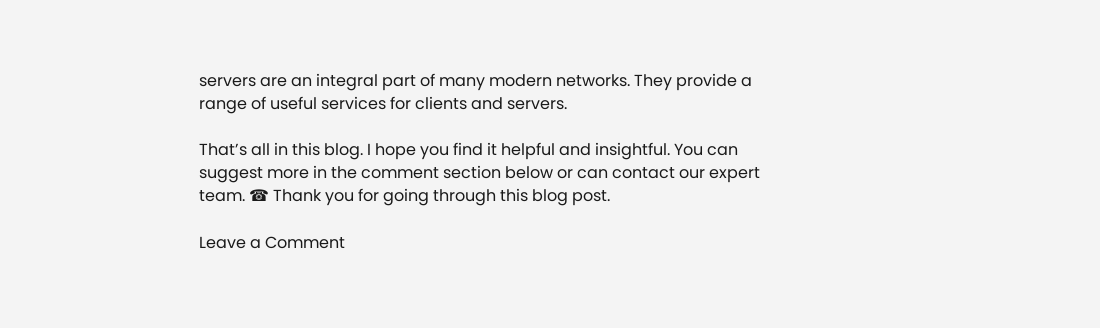servers are an integral part of many modern networks. They provide a range of useful services for clients and servers.

That’s all in this blog. I hope you find it helpful and insightful. You can suggest more in the comment section below or can contact our expert team. ☎ Thank you for going through this blog post.

Leave a Comment